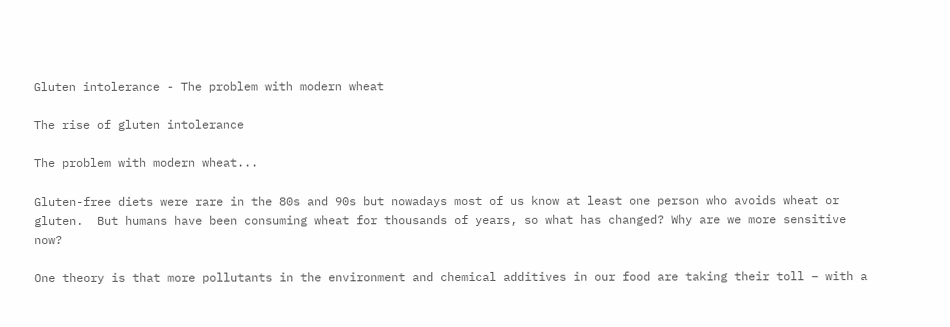Gluten intolerance - The problem with modern wheat

The rise of gluten intolerance

The problem with modern wheat...

Gluten-free diets were rare in the 80s and 90s but nowadays most of us know at least one person who avoids wheat or gluten.  But humans have been consuming wheat for thousands of years, so what has changed? Why are we more sensitive now?

One theory is that more pollutants in the environment and chemical additives in our food are taking their toll – with a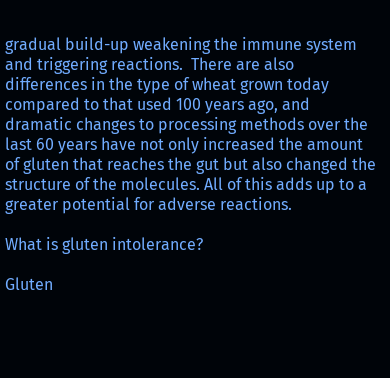gradual build-up weakening the immune system and triggering reactions.  There are also differences in the type of wheat grown today compared to that used 100 years ago, and dramatic changes to processing methods over the last 60 years have not only increased the amount of gluten that reaches the gut but also changed the structure of the molecules. All of this adds up to a greater potential for adverse reactions.

What is gluten intolerance?

Gluten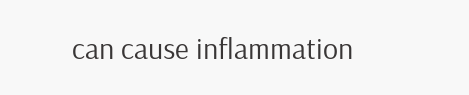can cause inflammation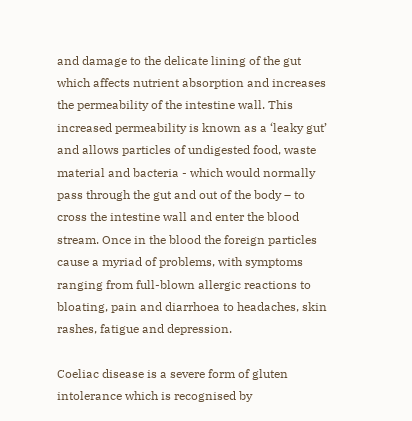and damage to the delicate lining of the gut which affects nutrient absorption and increases the permeability of the intestine wall. This increased permeability is known as a ‘leaky gut’ and allows particles of undigested food, waste material and bacteria - which would normally pass through the gut and out of the body – to cross the intestine wall and enter the blood stream. Once in the blood the foreign particles cause a myriad of problems, with symptoms ranging from full-blown allergic reactions to bloating, pain and diarrhoea to headaches, skin rashes, fatigue and depression.

Coeliac disease is a severe form of gluten intolerance which is recognised by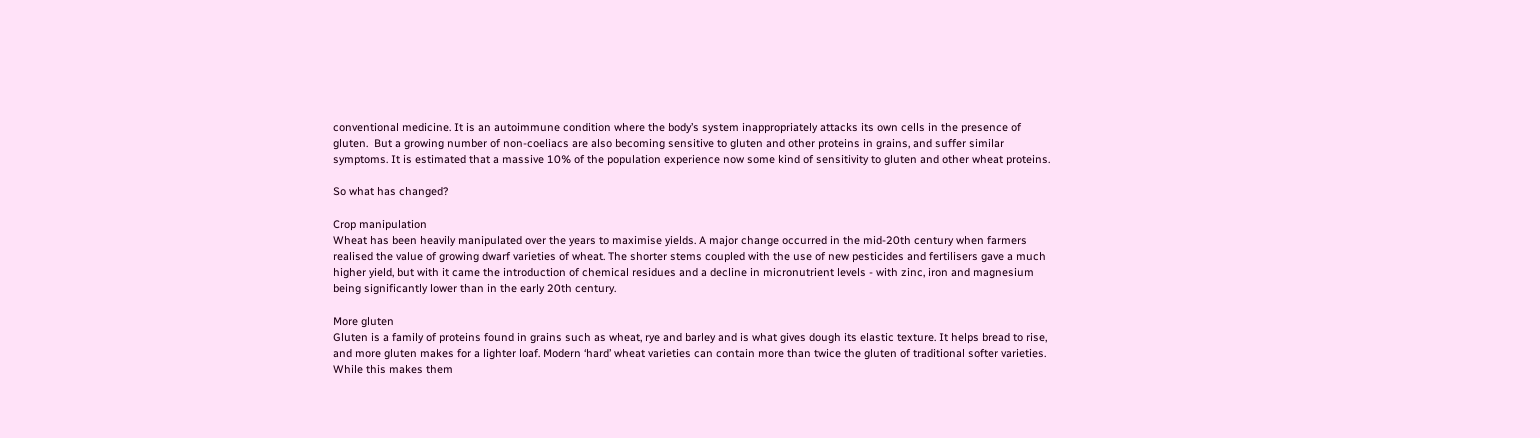conventional medicine. It is an autoimmune condition where the body’s system inappropriately attacks its own cells in the presence of gluten.  But a growing number of non-coeliacs are also becoming sensitive to gluten and other proteins in grains, and suffer similar symptoms. It is estimated that a massive 10% of the population experience now some kind of sensitivity to gluten and other wheat proteins.

So what has changed?

Crop manipulation
Wheat has been heavily manipulated over the years to maximise yields. A major change occurred in the mid-20th century when farmers realised the value of growing dwarf varieties of wheat. The shorter stems coupled with the use of new pesticides and fertilisers gave a much higher yield, but with it came the introduction of chemical residues and a decline in micronutrient levels - with zinc, iron and magnesium being significantly lower than in the early 20th century.

More gluten
Gluten is a family of proteins found in grains such as wheat, rye and barley and is what gives dough its elastic texture. It helps bread to rise, and more gluten makes for a lighter loaf. Modern ‘hard’ wheat varieties can contain more than twice the gluten of traditional softer varieties.  While this makes them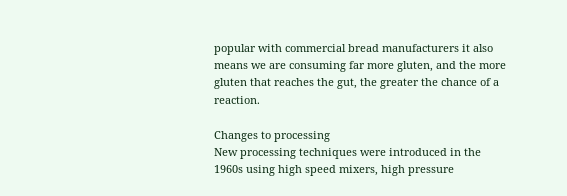popular with commercial bread manufacturers it also means we are consuming far more gluten, and the more gluten that reaches the gut, the greater the chance of a reaction.

Changes to processing
New processing techniques were introduced in the 1960s using high speed mixers, high pressure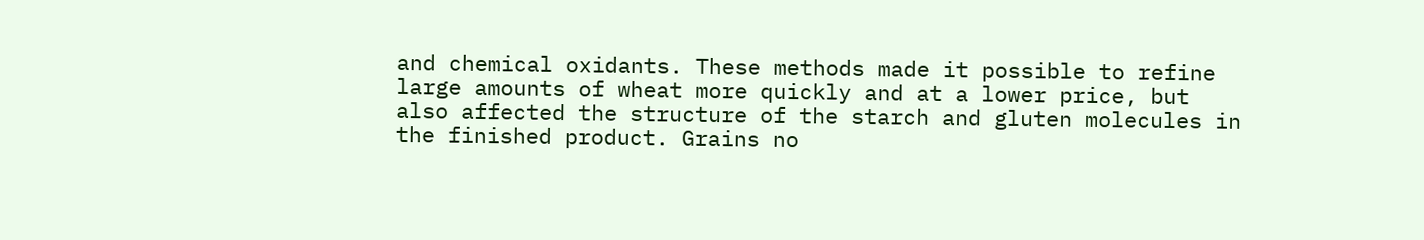and chemical oxidants. These methods made it possible to refine large amounts of wheat more quickly and at a lower price, but also affected the structure of the starch and gluten molecules in the finished product. Grains no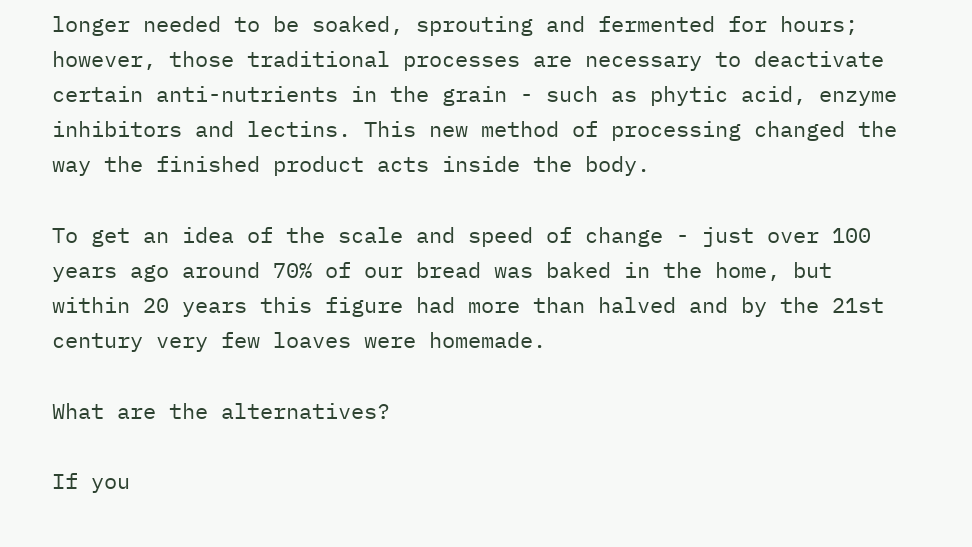longer needed to be soaked, sprouting and fermented for hours; however, those traditional processes are necessary to deactivate certain anti-nutrients in the grain - such as phytic acid, enzyme inhibitors and lectins. This new method of processing changed the way the finished product acts inside the body.

To get an idea of the scale and speed of change - just over 100 years ago around 70% of our bread was baked in the home, but within 20 years this figure had more than halved and by the 21st century very few loaves were homemade.

What are the alternatives?

If you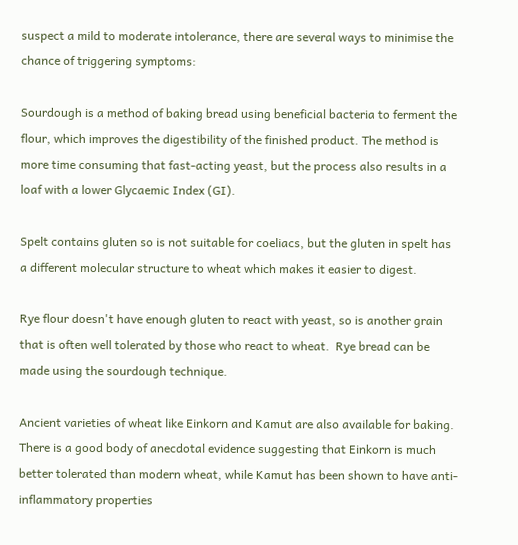suspect a mild to moderate intolerance, there are several ways to minimise the chance of triggering symptoms:

Sourdough is a method of baking bread using beneficial bacteria to ferment the flour, which improves the digestibility of the finished product. The method is more time consuming that fast-acting yeast, but the process also results in a loaf with a lower Glycaemic Index (GI).

Spelt contains gluten so is not suitable for coeliacs, but the gluten in spelt has a different molecular structure to wheat which makes it easier to digest.

Rye flour doesn't have enough gluten to react with yeast, so is another grain that is often well tolerated by those who react to wheat.  Rye bread can be made using the sourdough technique.

Ancient varieties of wheat like Einkorn and Kamut are also available for baking. There is a good body of anecdotal evidence suggesting that Einkorn is much better tolerated than modern wheat, while Kamut has been shown to have anti-inflammatory properties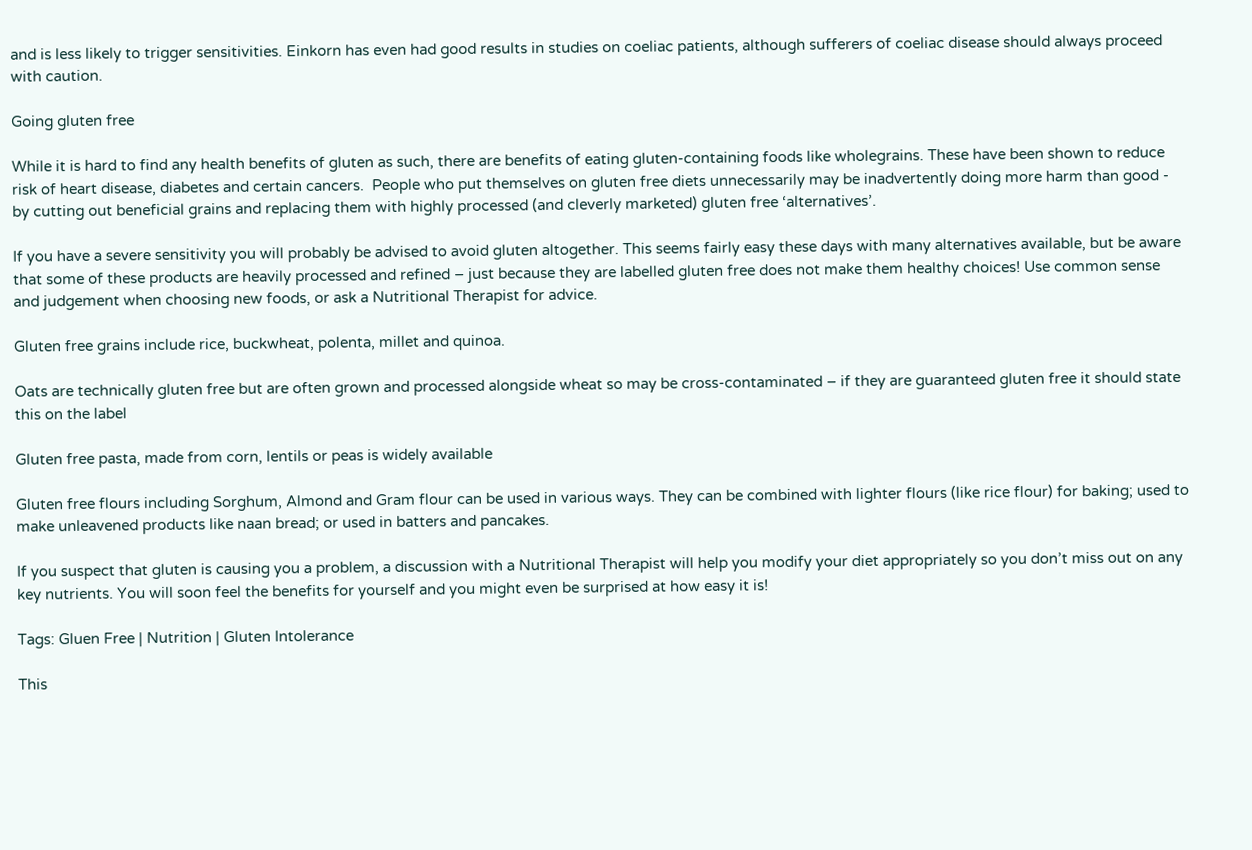and is less likely to trigger sensitivities. Einkorn has even had good results in studies on coeliac patients, although sufferers of coeliac disease should always proceed with caution.

Going gluten free

While it is hard to find any health benefits of gluten as such, there are benefits of eating gluten-containing foods like wholegrains. These have been shown to reduce risk of heart disease, diabetes and certain cancers.  People who put themselves on gluten free diets unnecessarily may be inadvertently doing more harm than good - by cutting out beneficial grains and replacing them with highly processed (and cleverly marketed) gluten free ‘alternatives’.

If you have a severe sensitivity you will probably be advised to avoid gluten altogether. This seems fairly easy these days with many alternatives available, but be aware that some of these products are heavily processed and refined – just because they are labelled gluten free does not make them healthy choices! Use common sense and judgement when choosing new foods, or ask a Nutritional Therapist for advice.

Gluten free grains include rice, buckwheat, polenta, millet and quinoa.

Oats are technically gluten free but are often grown and processed alongside wheat so may be cross-contaminated – if they are guaranteed gluten free it should state this on the label

Gluten free pasta, made from corn, lentils or peas is widely available

Gluten free flours including Sorghum, Almond and Gram flour can be used in various ways. They can be combined with lighter flours (like rice flour) for baking; used to make unleavened products like naan bread; or used in batters and pancakes.

If you suspect that gluten is causing you a problem, a discussion with a Nutritional Therapist will help you modify your diet appropriately so you don’t miss out on any key nutrients. You will soon feel the benefits for yourself and you might even be surprised at how easy it is!

Tags: Gluen Free | Nutrition | Gluten Intolerance

This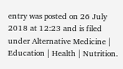entry was posted on 26 July 2018 at 12:23 and is filed under Alternative Medicine | Education | Health | Nutrition.